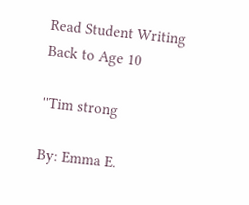Read Student Writing
Back to Age 10

''Tim strong

By: Emma E.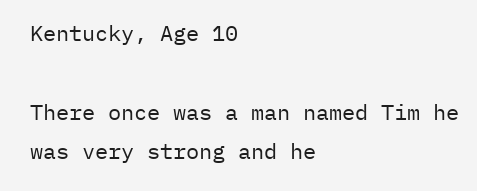Kentucky, Age 10

There once was a man named Tim he was very strong and he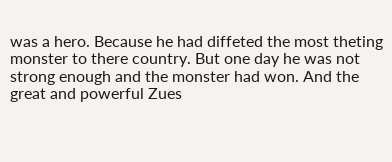was a hero. Because he had diffeted the most theting monster to there country. But one day he was not strong enough and the monster had won. And the great and powerful Zues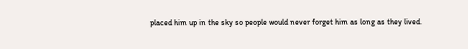placed him up in the sky so people would never forget him as long as they lived.